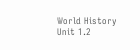World History Unit 1.2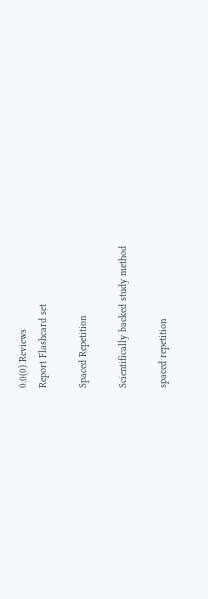0.0(0) Reviews
Report Flashcard set

Spaced Repetition

Scientifically backed study method

spaced repetition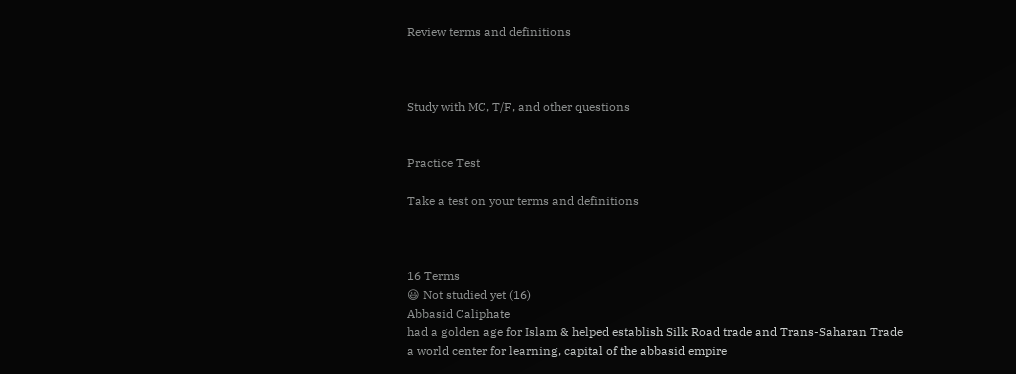Review terms and definitions



Study with MC, T/F, and other questions


Practice Test

Take a test on your terms and definitions



16 Terms
😃 Not studied yet (16)
Abbasid Caliphate
had a golden age for Islam & helped establish Silk Road trade and Trans-Saharan Trade
a world center for learning, capital of the abbasid empire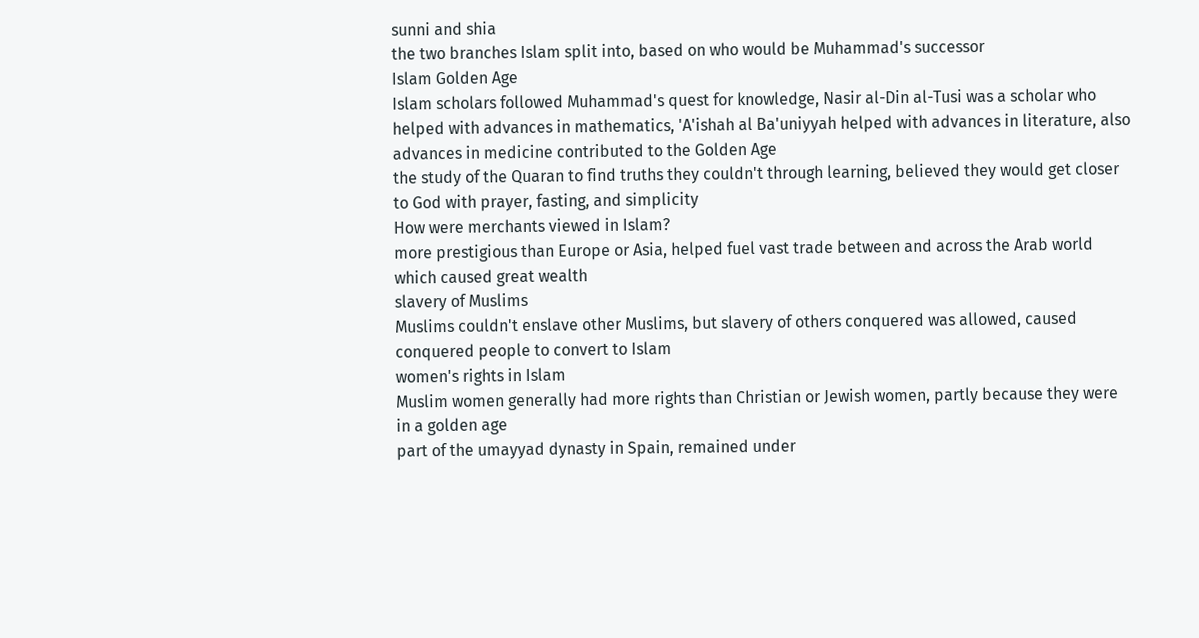sunni and shia
the two branches Islam split into, based on who would be Muhammad's successor
Islam Golden Age
Islam scholars followed Muhammad's quest for knowledge, Nasir al-Din al-Tusi was a scholar who helped with advances in mathematics, 'A'ishah al Ba'uniyyah helped with advances in literature, also advances in medicine contributed to the Golden Age
the study of the Quaran to find truths they couldn't through learning, believed they would get closer to God with prayer, fasting, and simplicity
How were merchants viewed in Islam?
more prestigious than Europe or Asia, helped fuel vast trade between and across the Arab world which caused great wealth
slavery of Muslims
Muslims couldn't enslave other Muslims, but slavery of others conquered was allowed, caused conquered people to convert to Islam
women's rights in Islam
Muslim women generally had more rights than Christian or Jewish women, partly because they were in a golden age
part of the umayyad dynasty in Spain, remained under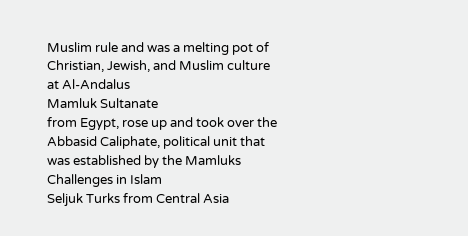Muslim rule and was a melting pot of Christian, Jewish, and Muslim culture at Al-Andalus
Mamluk Sultanate
from Egypt, rose up and took over the Abbasid Caliphate, political unit that was established by the Mamluks
Challenges in Islam
Seljuk Turks from Central Asia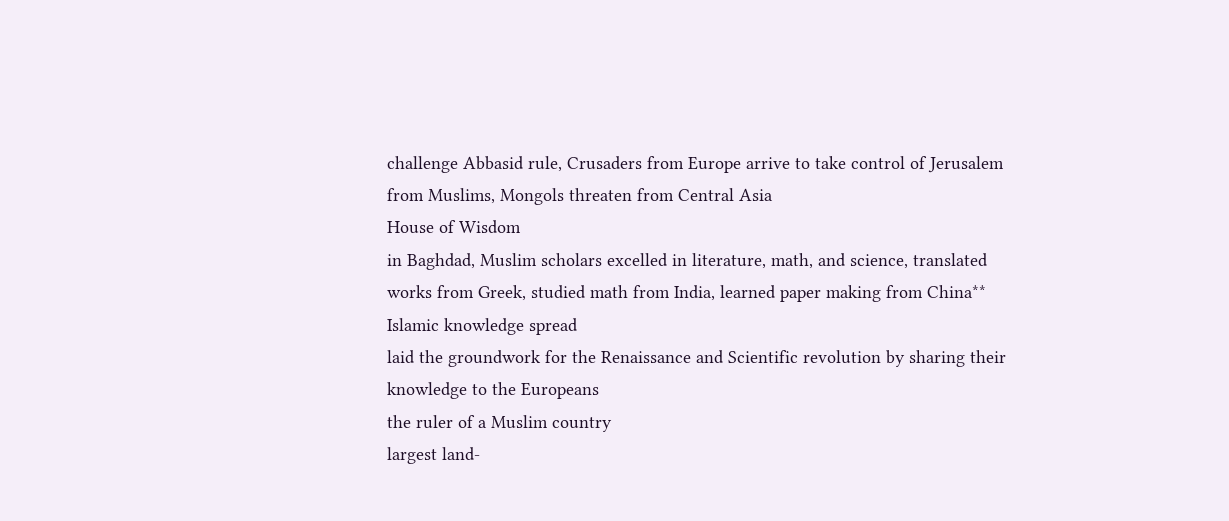challenge Abbasid rule, Crusaders from Europe arrive to take control of Jerusalem from Muslims, Mongols threaten from Central Asia
House of Wisdom
in Baghdad, Muslim scholars excelled in literature, math, and science, translated works from Greek, studied math from India, learned paper making from China**
Islamic knowledge spread
laid the groundwork for the Renaissance and Scientific revolution by sharing their knowledge to the Europeans
the ruler of a Muslim country
largest land-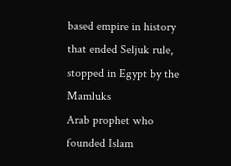based empire in history that ended Seljuk rule, stopped in Egypt by the Mamluks
Arab prophet who founded Islam